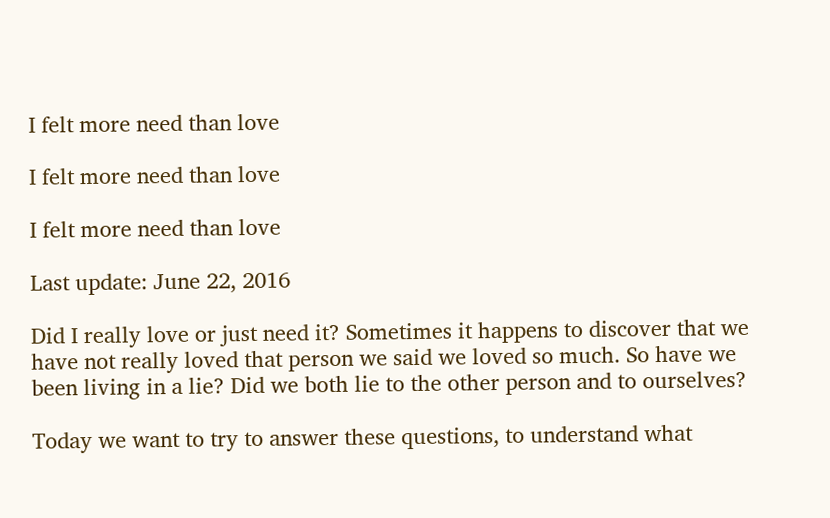I felt more need than love

I felt more need than love

I felt more need than love

Last update: June 22, 2016

Did I really love or just need it? Sometimes it happens to discover that we have not really loved that person we said we loved so much. So have we been living in a lie? Did we both lie to the other person and to ourselves?

Today we want to try to answer these questions, to understand what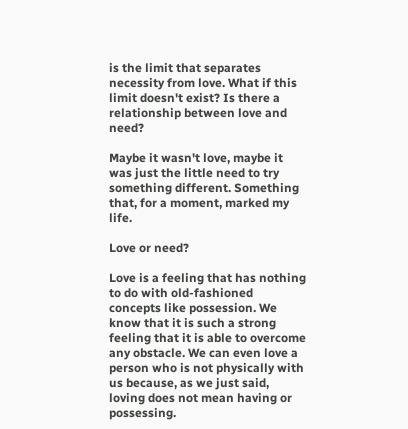is the limit that separates necessity from love. What if this limit doesn't exist? Is there a relationship between love and need?

Maybe it wasn't love, maybe it was just the little need to try something different. Something that, for a moment, marked my life.

Love or need?

Love is a feeling that has nothing to do with old-fashioned concepts like possession. We know that it is such a strong feeling that it is able to overcome any obstacle. We can even love a person who is not physically with us because, as we just said, loving does not mean having or possessing.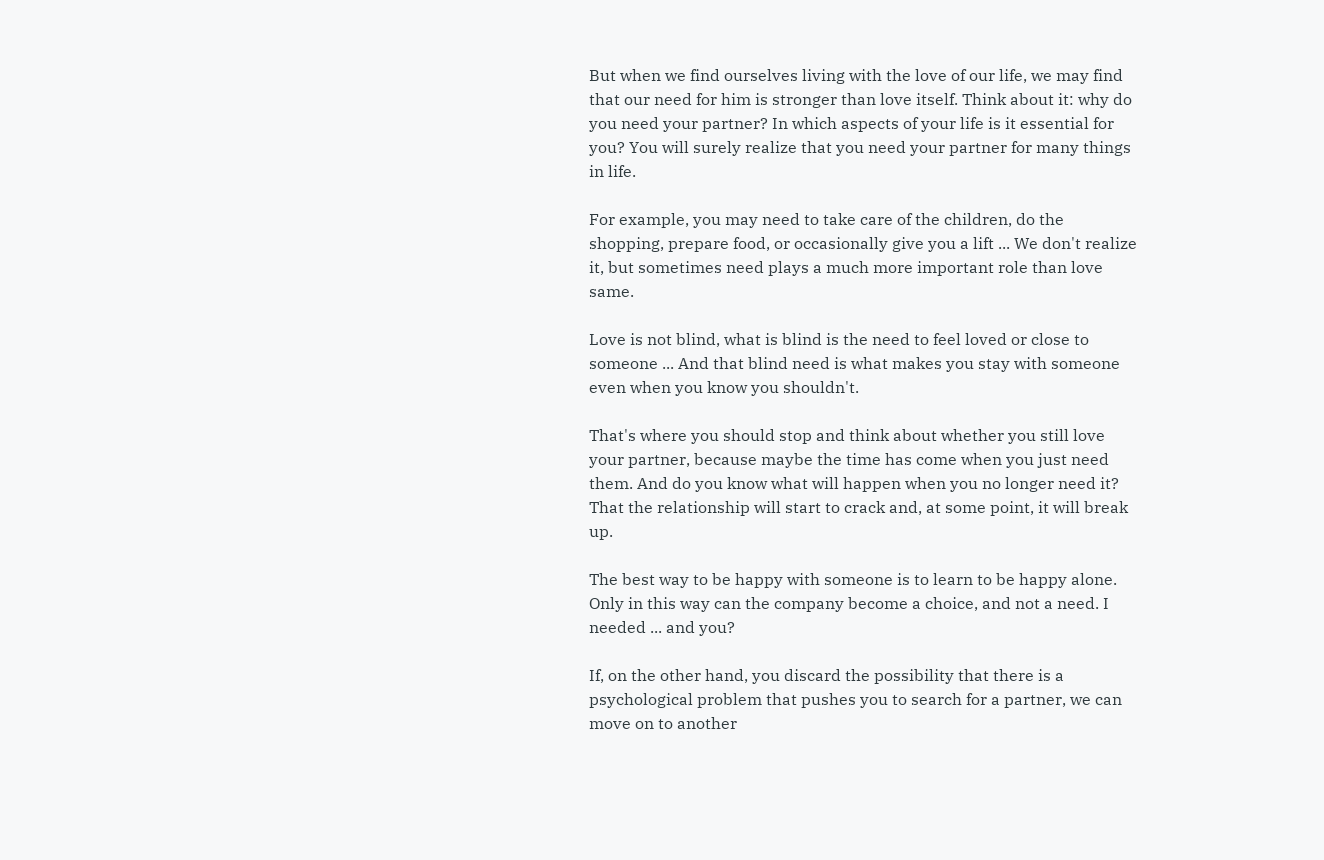But when we find ourselves living with the love of our life, we may find that our need for him is stronger than love itself. Think about it: why do you need your partner? In which aspects of your life is it essential for you? You will surely realize that you need your partner for many things in life.

For example, you may need to take care of the children, do the shopping, prepare food, or occasionally give you a lift ... We don't realize it, but sometimes need plays a much more important role than love same.

Love is not blind, what is blind is the need to feel loved or close to someone ... And that blind need is what makes you stay with someone even when you know you shouldn't.

That's where you should stop and think about whether you still love your partner, because maybe the time has come when you just need them. And do you know what will happen when you no longer need it? That the relationship will start to crack and, at some point, it will break up.

The best way to be happy with someone is to learn to be happy alone. Only in this way can the company become a choice, and not a need. I needed ... and you?

If, on the other hand, you discard the possibility that there is a psychological problem that pushes you to search for a partner, we can move on to another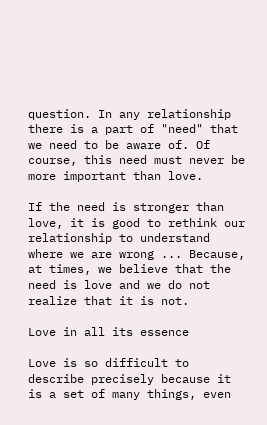question. In any relationship there is a part of "need" that we need to be aware of. Of course, this need must never be more important than love.

If the need is stronger than love, it is good to rethink our relationship to understand where we are wrong ... Because, at times, we believe that the need is love and we do not realize that it is not.

Love in all its essence

Love is so difficult to describe precisely because it is a set of many things, even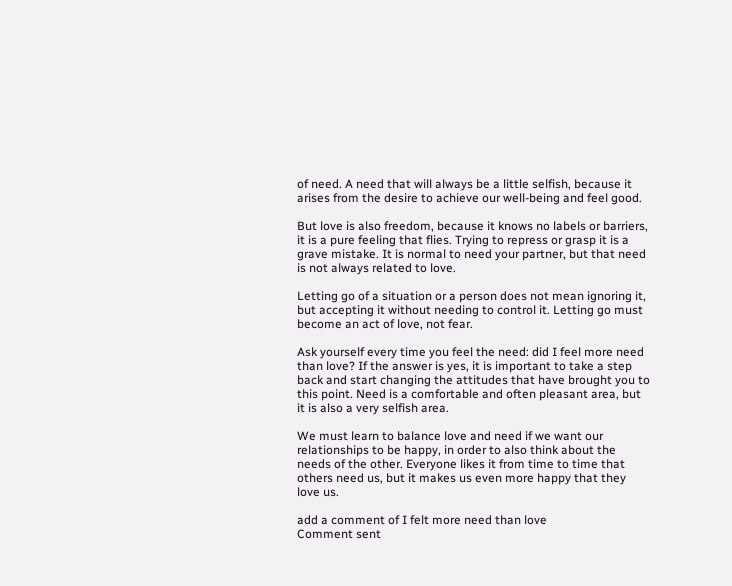of need. A need that will always be a little selfish, because it arises from the desire to achieve our well-being and feel good.

But love is also freedom, because it knows no labels or barriers, it is a pure feeling that flies. Trying to repress or grasp it is a grave mistake. It is normal to need your partner, but that need is not always related to love.

Letting go of a situation or a person does not mean ignoring it, but accepting it without needing to control it. Letting go must become an act of love, not fear.

Ask yourself every time you feel the need: did I feel more need than love? If the answer is yes, it is important to take a step back and start changing the attitudes that have brought you to this point. Need is a comfortable and often pleasant area, but it is also a very selfish area.

We must learn to balance love and need if we want our relationships to be happy, in order to also think about the needs of the other. Everyone likes it from time to time that others need us, but it makes us even more happy that they love us.

add a comment of I felt more need than love
Comment sent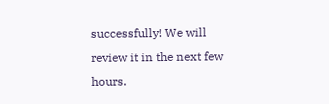successfully! We will review it in the next few hours.